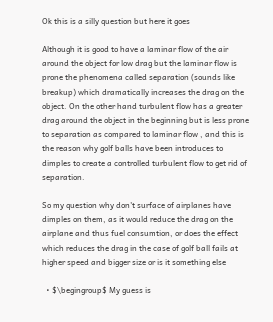Ok this is a silly question but here it goes

Although it is good to have a laminar flow of the air around the object for low drag but the laminar flow is prone the phenomena called separation (sounds like breakup) which dramatically increases the drag on the object. On the other hand turbulent flow has a greater drag around the object in the beginning but is less prone to separation as compared to laminar flow , and this is the reason why golf balls have been introduces to dimples to create a controlled turbulent flow to get rid of separation.

So my question why don't surface of airplanes have dimples on them, as it would reduce the drag on the airplane and thus fuel consumtion, or does the effect which reduces the drag in the case of golf ball fails at higher speed and bigger size or is it something else

  • $\begingroup$ My guess is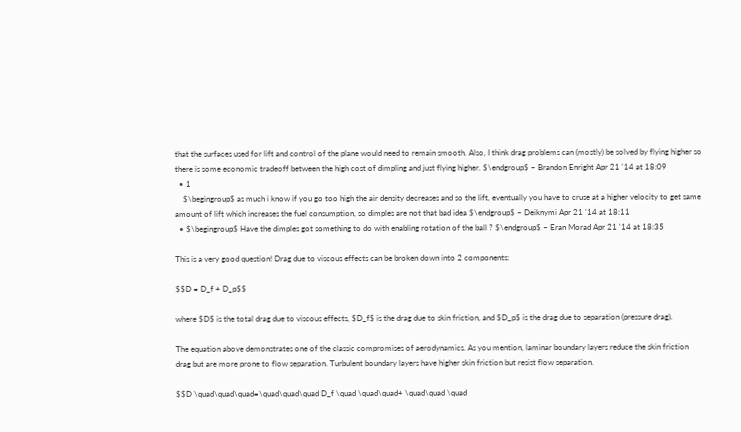that the surfaces used for lift and control of the plane would need to remain smooth. Also, I think drag problems can (mostly) be solved by flying higher so there is some economic tradeoff between the high cost of dimpling and just flying higher. $\endgroup$ – Brandon Enright Apr 21 '14 at 18:09
  • 1
    $\begingroup$ as much i know if you go too high the air density decreases and so the lift, eventually you have to cruse at a higher velocity to get same amount of lift which increases the fuel consumption, so dimples are not that bad idea $\endgroup$ – Deiknymi Apr 21 '14 at 18:11
  • $\begingroup$ Have the dimples got something to do with enabling rotation of the ball ? $\endgroup$ – Eran Morad Apr 21 '14 at 18:35

This is a very good question! Drag due to viscous effects can be broken down into 2 components:

$$D = D_f + D_p$$

where $D$ is the total drag due to viscous effects, $D_f$ is the drag due to skin friction, and $D_p$ is the drag due to separation (pressure drag).

The equation above demonstrates one of the classic compromises of aerodynamics. As you mention, laminar boundary layers reduce the skin friction drag but are more prone to flow separation. Turbulent boundary layers have higher skin friction but resist flow separation.

$$D \quad\quad\quad=\quad\quad\quad D_f \quad \quad\quad+ \quad\quad \quad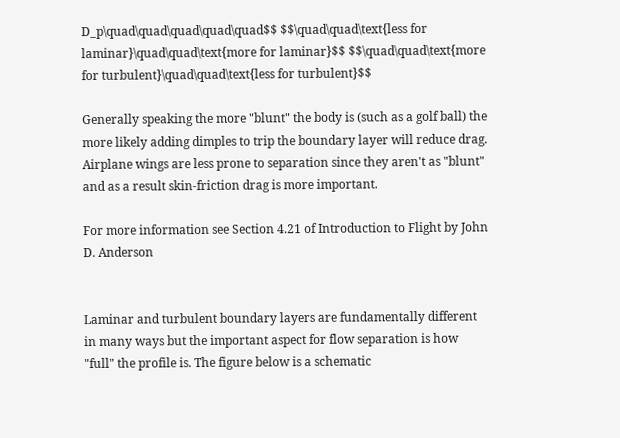D_p\quad\quad\quad\quad\quad$$ $$\quad\quad\text{less for laminar}\quad\quad\text{more for laminar}$$ $$\quad\quad\text{more for turbulent}\quad\quad\text{less for turbulent}$$

Generally speaking the more "blunt" the body is (such as a golf ball) the more likely adding dimples to trip the boundary layer will reduce drag. Airplane wings are less prone to separation since they aren't as "blunt" and as a result skin-friction drag is more important.

For more information see Section 4.21 of Introduction to Flight by John D. Anderson


Laminar and turbulent boundary layers are fundamentally different in many ways but the important aspect for flow separation is how "full" the profile is. The figure below is a schematic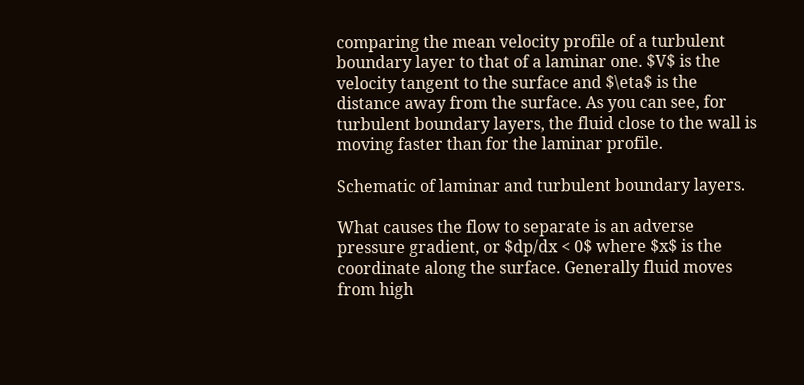comparing the mean velocity profile of a turbulent boundary layer to that of a laminar one. $V$ is the velocity tangent to the surface and $\eta$ is the distance away from the surface. As you can see, for turbulent boundary layers, the fluid close to the wall is moving faster than for the laminar profile.

Schematic of laminar and turbulent boundary layers.

What causes the flow to separate is an adverse pressure gradient, or $dp/dx < 0$ where $x$ is the coordinate along the surface. Generally fluid moves from high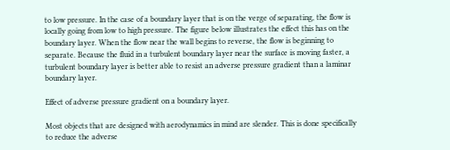to low pressure. In the case of a boundary layer that is on the verge of separating, the flow is locally going from low to high pressure. The figure below illustrates the effect this has on the boundary layer. When the flow near the wall begins to reverse, the flow is beginning to separate. Because the fluid in a turbulent boundary layer near the surface is moving faster, a turbulent boundary layer is better able to resist an adverse pressure gradient than a laminar boundary layer.

Effect of adverse pressure gradient on a boundary layer.

Most objects that are designed with aerodynamics in mind are slender. This is done specifically to reduce the adverse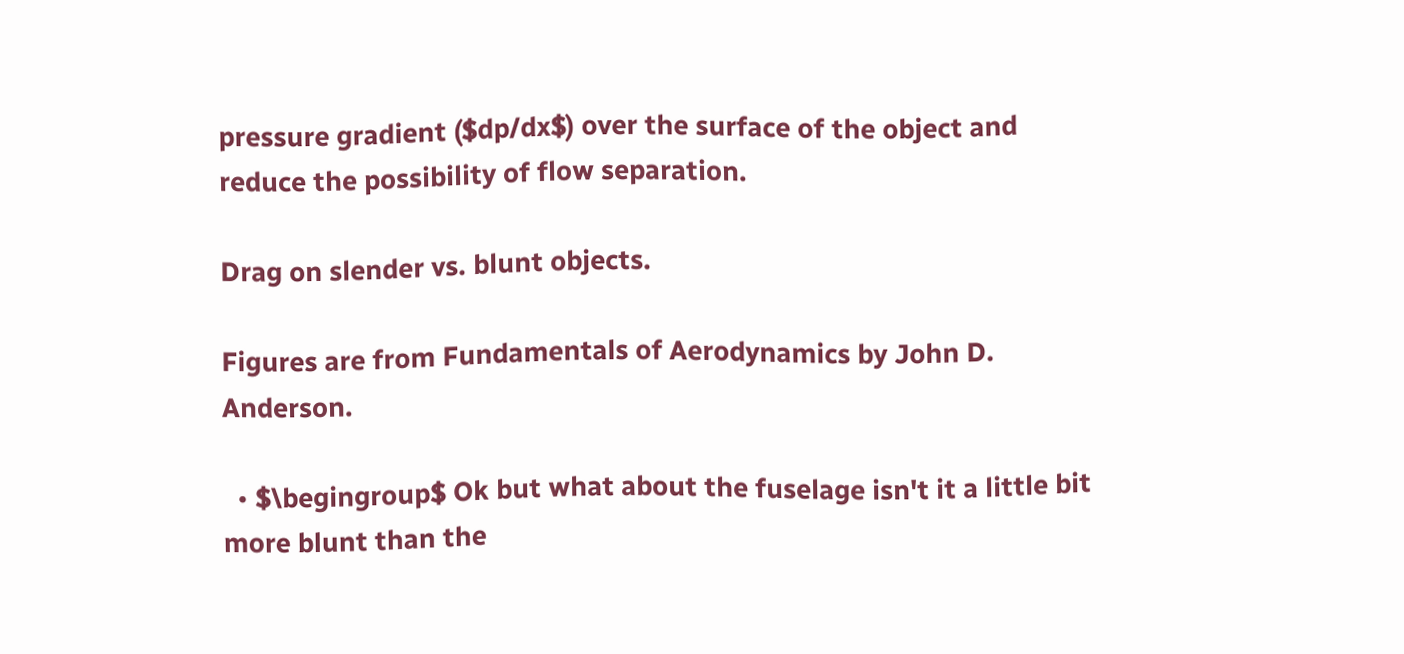pressure gradient ($dp/dx$) over the surface of the object and reduce the possibility of flow separation.

Drag on slender vs. blunt objects.

Figures are from Fundamentals of Aerodynamics by John D. Anderson.

  • $\begingroup$ Ok but what about the fuselage isn't it a little bit more blunt than the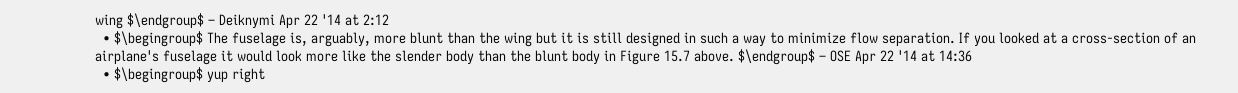wing $\endgroup$ – Deiknymi Apr 22 '14 at 2:12
  • $\begingroup$ The fuselage is, arguably, more blunt than the wing but it is still designed in such a way to minimize flow separation. If you looked at a cross-section of an airplane's fuselage it would look more like the slender body than the blunt body in Figure 15.7 above. $\endgroup$ – OSE Apr 22 '14 at 14:36
  • $\begingroup$ yup right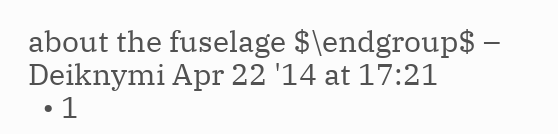about the fuselage $\endgroup$ – Deiknymi Apr 22 '14 at 17:21
  • 1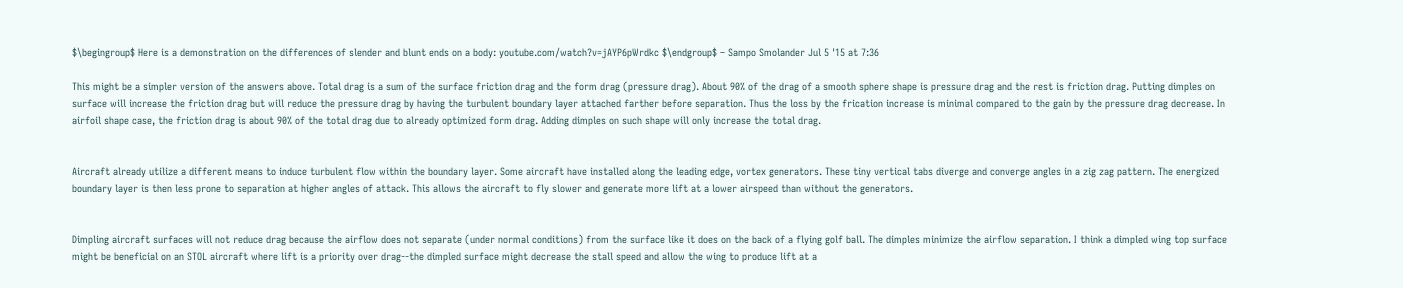$\begingroup$ Here is a demonstration on the differences of slender and blunt ends on a body: youtube.com/watch?v=jAYP6pWrdkc $\endgroup$ – Sampo Smolander Jul 5 '15 at 7:36

This might be a simpler version of the answers above. Total drag is a sum of the surface friction drag and the form drag (pressure drag). About 90% of the drag of a smooth sphere shape is pressure drag and the rest is friction drag. Putting dimples on surface will increase the friction drag but will reduce the pressure drag by having the turbulent boundary layer attached farther before separation. Thus the loss by the frication increase is minimal compared to the gain by the pressure drag decrease. In airfoil shape case, the friction drag is about 90% of the total drag due to already optimized form drag. Adding dimples on such shape will only increase the total drag.


Aircraft already utilize a different means to induce turbulent flow within the boundary layer. Some aircraft have installed along the leading edge, vortex generators. These tiny vertical tabs diverge and converge angles in a zig zag pattern. The energized boundary layer is then less prone to separation at higher angles of attack. This allows the aircraft to fly slower and generate more lift at a lower airspeed than without the generators.


Dimpling aircraft surfaces will not reduce drag because the airflow does not separate (under normal conditions) from the surface like it does on the back of a flying golf ball. The dimples minimize the airflow separation. I think a dimpled wing top surface might be beneficial on an STOL aircraft where lift is a priority over drag--the dimpled surface might decrease the stall speed and allow the wing to produce lift at a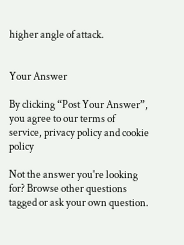higher angle of attack.


Your Answer

By clicking “Post Your Answer”, you agree to our terms of service, privacy policy and cookie policy

Not the answer you're looking for? Browse other questions tagged or ask your own question.